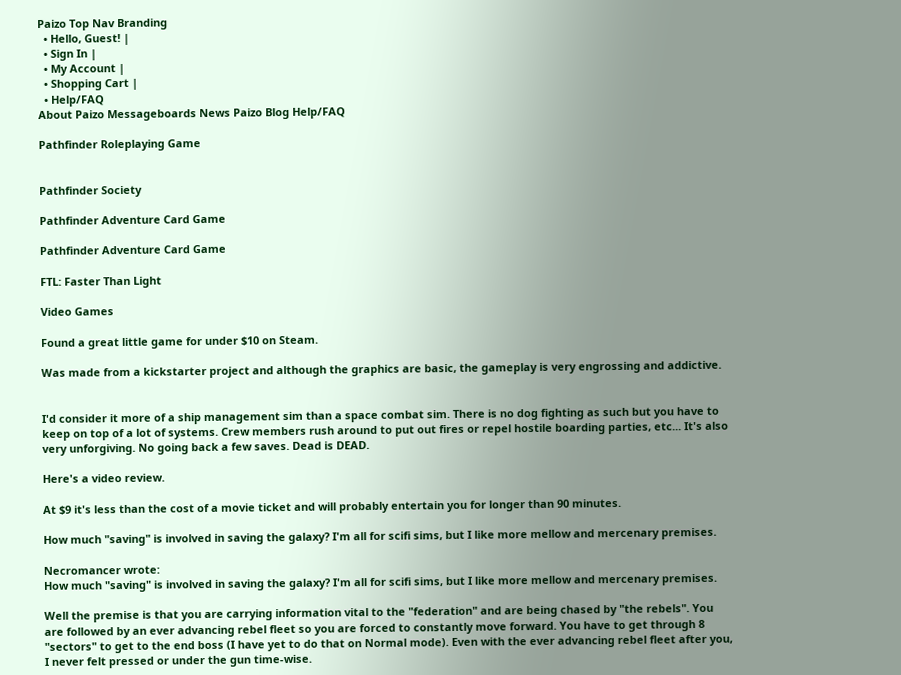Paizo Top Nav Branding
  • Hello, Guest! |
  • Sign In |
  • My Account |
  • Shopping Cart |
  • Help/FAQ
About Paizo Messageboards News Paizo Blog Help/FAQ

Pathfinder Roleplaying Game


Pathfinder Society

Pathfinder Adventure Card Game

Pathfinder Adventure Card Game

FTL: Faster Than Light

Video Games

Found a great little game for under $10 on Steam.

Was made from a kickstarter project and although the graphics are basic, the gameplay is very engrossing and addictive.


I'd consider it more of a ship management sim than a space combat sim. There is no dog fighting as such but you have to keep on top of a lot of systems. Crew members rush around to put out fires or repel hostile boarding parties, etc... It's also very unforgiving. No going back a few saves. Dead is DEAD.

Here's a video review.

At $9 it's less than the cost of a movie ticket and will probably entertain you for longer than 90 minutes.

How much "saving" is involved in saving the galaxy? I'm all for scifi sims, but I like more mellow and mercenary premises.

Necromancer wrote:
How much "saving" is involved in saving the galaxy? I'm all for scifi sims, but I like more mellow and mercenary premises.

Well the premise is that you are carrying information vital to the "federation" and are being chased by "the rebels". You are followed by an ever advancing rebel fleet so you are forced to constantly move forward. You have to get through 8 "sectors" to get to the end boss (I have yet to do that on Normal mode). Even with the ever advancing rebel fleet after you, I never felt pressed or under the gun time-wise.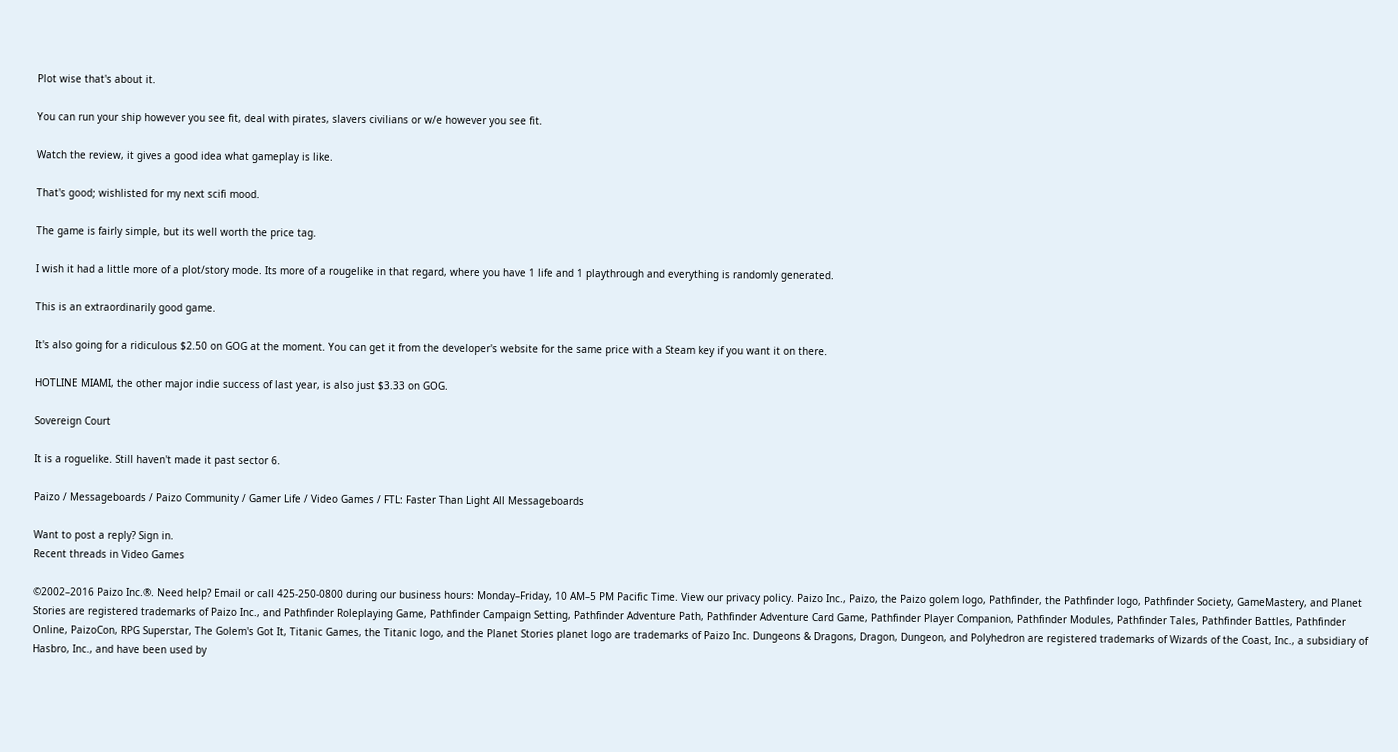Plot wise that's about it.

You can run your ship however you see fit, deal with pirates, slavers civilians or w/e however you see fit.

Watch the review, it gives a good idea what gameplay is like.

That's good; wishlisted for my next scifi mood.

The game is fairly simple, but its well worth the price tag.

I wish it had a little more of a plot/story mode. Its more of a rougelike in that regard, where you have 1 life and 1 playthrough and everything is randomly generated.

This is an extraordinarily good game.

It's also going for a ridiculous $2.50 on GOG at the moment. You can get it from the developer's website for the same price with a Steam key if you want it on there.

HOTLINE MIAMI, the other major indie success of last year, is also just $3.33 on GOG.

Sovereign Court

It is a roguelike. Still haven't made it past sector 6.

Paizo / Messageboards / Paizo Community / Gamer Life / Video Games / FTL: Faster Than Light All Messageboards

Want to post a reply? Sign in.
Recent threads in Video Games

©2002–2016 Paizo Inc.®. Need help? Email or call 425-250-0800 during our business hours: Monday–Friday, 10 AM–5 PM Pacific Time. View our privacy policy. Paizo Inc., Paizo, the Paizo golem logo, Pathfinder, the Pathfinder logo, Pathfinder Society, GameMastery, and Planet Stories are registered trademarks of Paizo Inc., and Pathfinder Roleplaying Game, Pathfinder Campaign Setting, Pathfinder Adventure Path, Pathfinder Adventure Card Game, Pathfinder Player Companion, Pathfinder Modules, Pathfinder Tales, Pathfinder Battles, Pathfinder Online, PaizoCon, RPG Superstar, The Golem's Got It, Titanic Games, the Titanic logo, and the Planet Stories planet logo are trademarks of Paizo Inc. Dungeons & Dragons, Dragon, Dungeon, and Polyhedron are registered trademarks of Wizards of the Coast, Inc., a subsidiary of Hasbro, Inc., and have been used by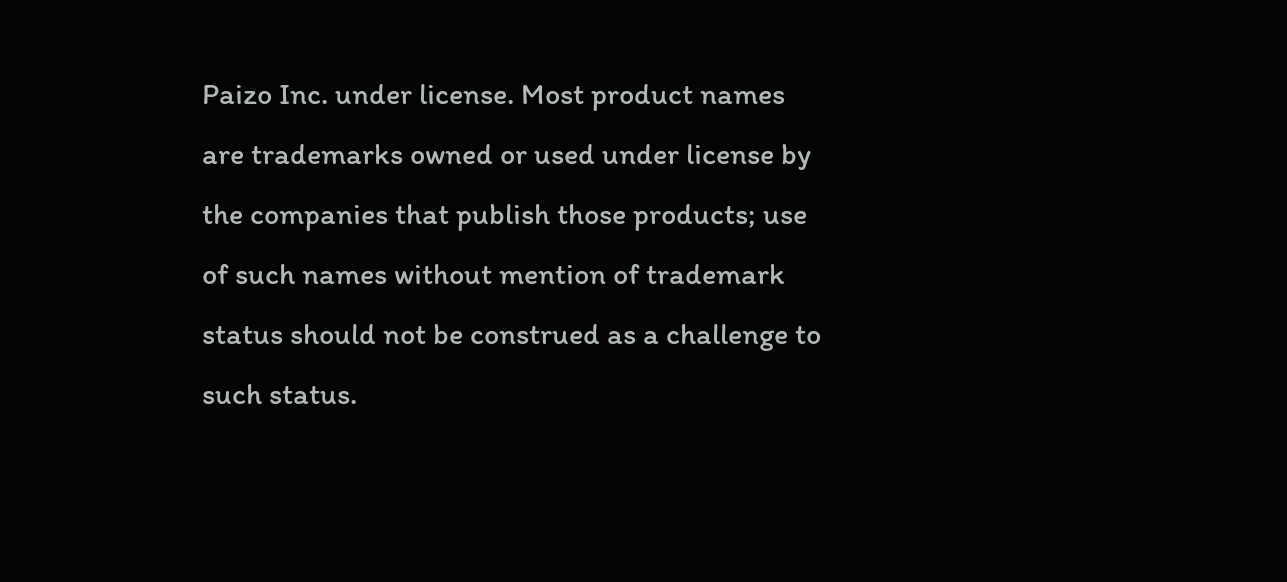Paizo Inc. under license. Most product names are trademarks owned or used under license by the companies that publish those products; use of such names without mention of trademark status should not be construed as a challenge to such status.